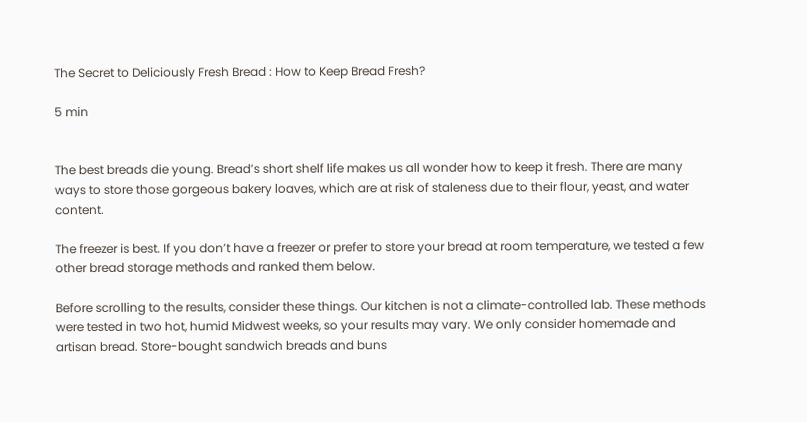The Secret to Deliciously Fresh Bread : How to Keep Bread Fresh?

5 min


The best breads die young. Bread’s short shelf life makes us all wonder how to keep it fresh. There are many ways to store those gorgeous bakery loaves, which are at risk of staleness due to their flour, yeast, and water content.

The freezer is best. If you don’t have a freezer or prefer to store your bread at room temperature, we tested a few other bread storage methods and ranked them below.

Before scrolling to the results, consider these things. Our kitchen is not a climate-controlled lab. These methods were tested in two hot, humid Midwest weeks, so your results may vary. We only consider homemade and artisan bread. Store-bought sandwich breads and buns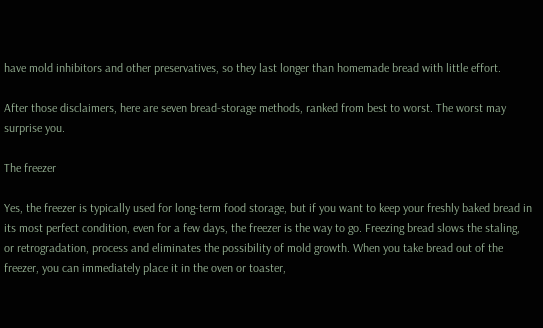have mold inhibitors and other preservatives, so they last longer than homemade bread with little effort.

After those disclaimers, here are seven bread-storage methods, ranked from best to worst. The worst may surprise you.

The freezer

Yes, the freezer is typically used for long-term food storage, but if you want to keep your freshly baked bread in its most perfect condition, even for a few days, the freezer is the way to go. Freezing bread slows the staling, or retrogradation, process and eliminates the possibility of mold growth. When you take bread out of the freezer, you can immediately place it in the oven or toaster,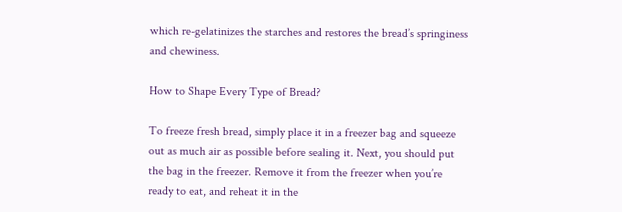which re-gelatinizes the starches and restores the bread’s springiness and chewiness.

How to Shape Every Type of Bread?

To freeze fresh bread, simply place it in a freezer bag and squeeze out as much air as possible before sealing it. Next, you should put the bag in the freezer. Remove it from the freezer when you’re ready to eat, and reheat it in the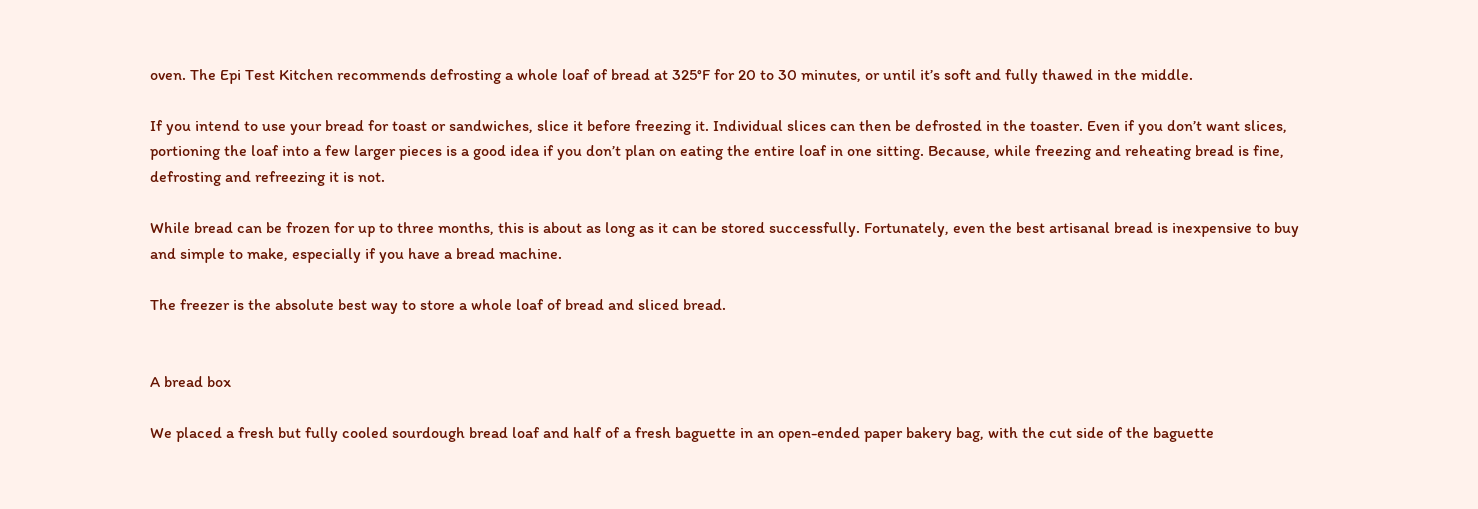oven. The Epi Test Kitchen recommends defrosting a whole loaf of bread at 325°F for 20 to 30 minutes, or until it’s soft and fully thawed in the middle.

If you intend to use your bread for toast or sandwiches, slice it before freezing it. Individual slices can then be defrosted in the toaster. Even if you don’t want slices, portioning the loaf into a few larger pieces is a good idea if you don’t plan on eating the entire loaf in one sitting. Because, while freezing and reheating bread is fine, defrosting and refreezing it is not.

While bread can be frozen for up to three months, this is about as long as it can be stored successfully. Fortunately, even the best artisanal bread is inexpensive to buy and simple to make, especially if you have a bread machine.

The freezer is the absolute best way to store a whole loaf of bread and sliced bread.


A bread box

We placed a fresh but fully cooled sourdough bread loaf and half of a fresh baguette in an open-ended paper bakery bag, with the cut side of the baguette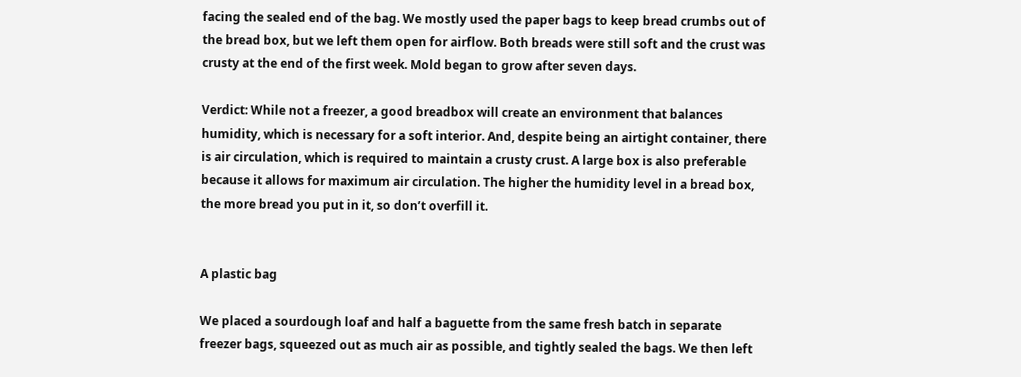facing the sealed end of the bag. We mostly used the paper bags to keep bread crumbs out of the bread box, but we left them open for airflow. Both breads were still soft and the crust was crusty at the end of the first week. Mold began to grow after seven days.

Verdict: While not a freezer, a good breadbox will create an environment that balances humidity, which is necessary for a soft interior. And, despite being an airtight container, there is air circulation, which is required to maintain a crusty crust. A large box is also preferable because it allows for maximum air circulation. The higher the humidity level in a bread box, the more bread you put in it, so don’t overfill it.


A plastic bag

We placed a sourdough loaf and half a baguette from the same fresh batch in separate freezer bags, squeezed out as much air as possible, and tightly sealed the bags. We then left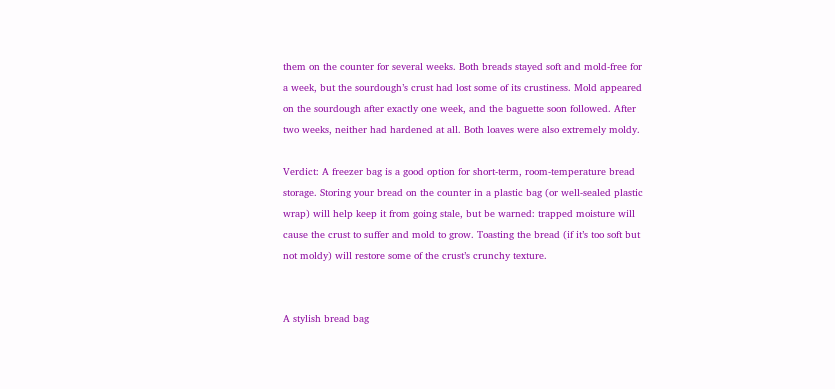them on the counter for several weeks. Both breads stayed soft and mold-free for a week, but the sourdough’s crust had lost some of its crustiness. Mold appeared on the sourdough after exactly one week, and the baguette soon followed. After two weeks, neither had hardened at all. Both loaves were also extremely moldy.

Verdict: A freezer bag is a good option for short-term, room-temperature bread storage. Storing your bread on the counter in a plastic bag (or well-sealed plastic wrap) will help keep it from going stale, but be warned: trapped moisture will cause the crust to suffer and mold to grow. Toasting the bread (if it’s too soft but not moldy) will restore some of the crust’s crunchy texture.


A stylish bread bag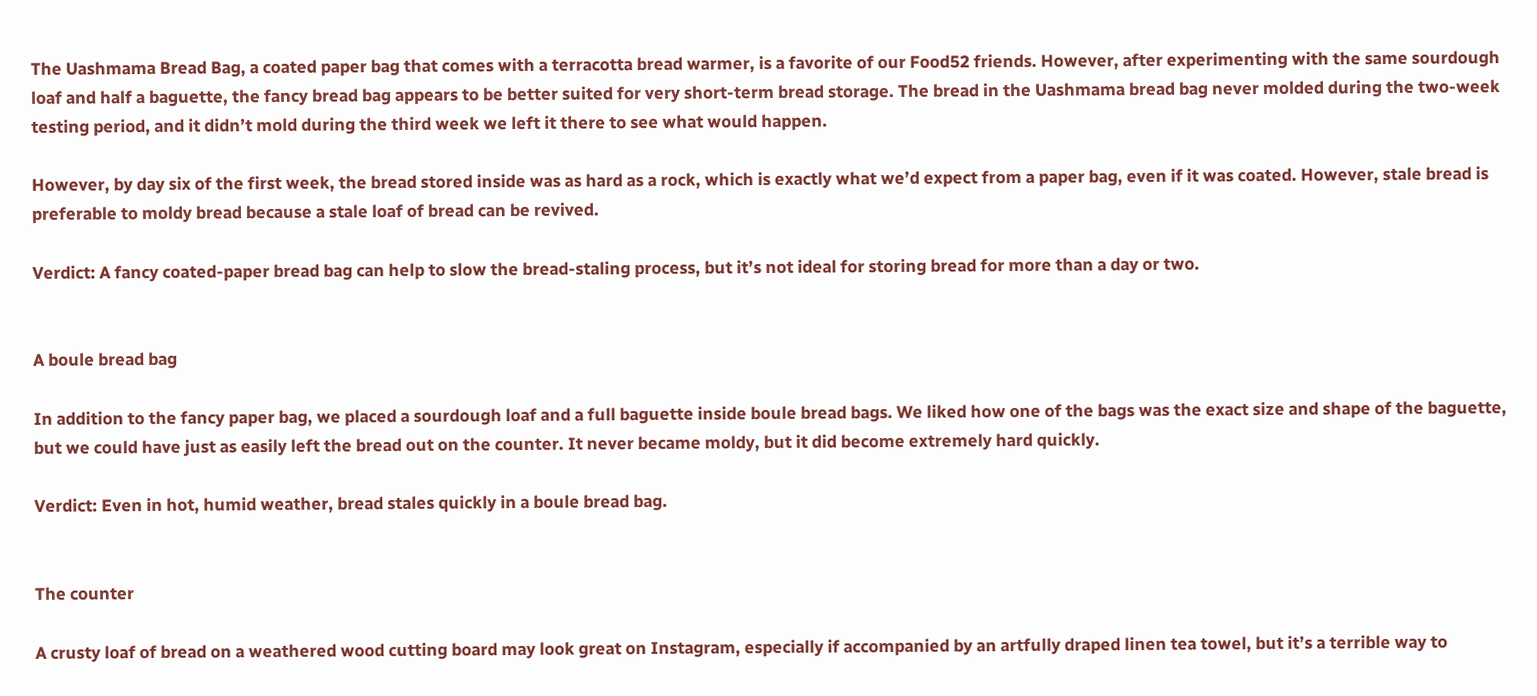The Uashmama Bread Bag, a coated paper bag that comes with a terracotta bread warmer, is a favorite of our Food52 friends. However, after experimenting with the same sourdough loaf and half a baguette, the fancy bread bag appears to be better suited for very short-term bread storage. The bread in the Uashmama bread bag never molded during the two-week testing period, and it didn’t mold during the third week we left it there to see what would happen.

However, by day six of the first week, the bread stored inside was as hard as a rock, which is exactly what we’d expect from a paper bag, even if it was coated. However, stale bread is preferable to moldy bread because a stale loaf of bread can be revived.

Verdict: A fancy coated-paper bread bag can help to slow the bread-staling process, but it’s not ideal for storing bread for more than a day or two.


A boule bread bag

In addition to the fancy paper bag, we placed a sourdough loaf and a full baguette inside boule bread bags. We liked how one of the bags was the exact size and shape of the baguette, but we could have just as easily left the bread out on the counter. It never became moldy, but it did become extremely hard quickly.

Verdict: Even in hot, humid weather, bread stales quickly in a boule bread bag.


The counter

A crusty loaf of bread on a weathered wood cutting board may look great on Instagram, especially if accompanied by an artfully draped linen tea towel, but it’s a terrible way to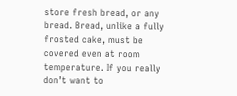store fresh bread, or any bread. Bread, unlike a fully frosted cake, must be covered even at room temperature. If you really don’t want to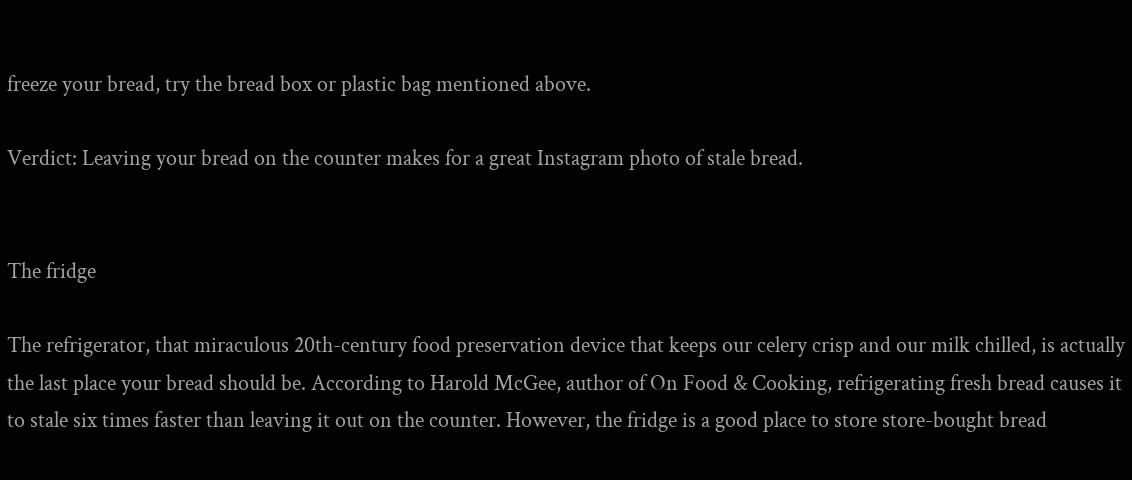freeze your bread, try the bread box or plastic bag mentioned above.

Verdict: Leaving your bread on the counter makes for a great Instagram photo of stale bread.


The fridge

The refrigerator, that miraculous 20th-century food preservation device that keeps our celery crisp and our milk chilled, is actually the last place your bread should be. According to Harold McGee, author of On Food & Cooking, refrigerating fresh bread causes it to stale six times faster than leaving it out on the counter. However, the fridge is a good place to store store-bought bread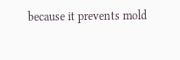because it prevents mold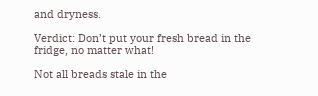and dryness.

Verdict: Don’t put your fresh bread in the fridge, no matter what!

Not all breads stale in the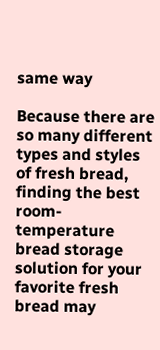same way

Because there are so many different types and styles of fresh bread, finding the best room-temperature bread storage solution for your favorite fresh bread may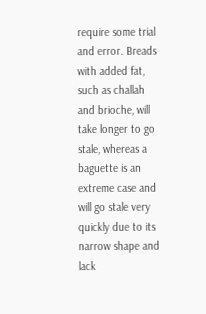require some trial and error. Breads with added fat, such as challah and brioche, will take longer to go stale, whereas a baguette is an extreme case and will go stale very quickly due to its narrow shape and lack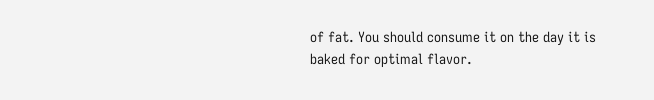of fat. You should consume it on the day it is baked for optimal flavor.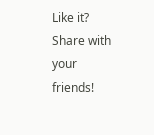Like it? Share with your friends!